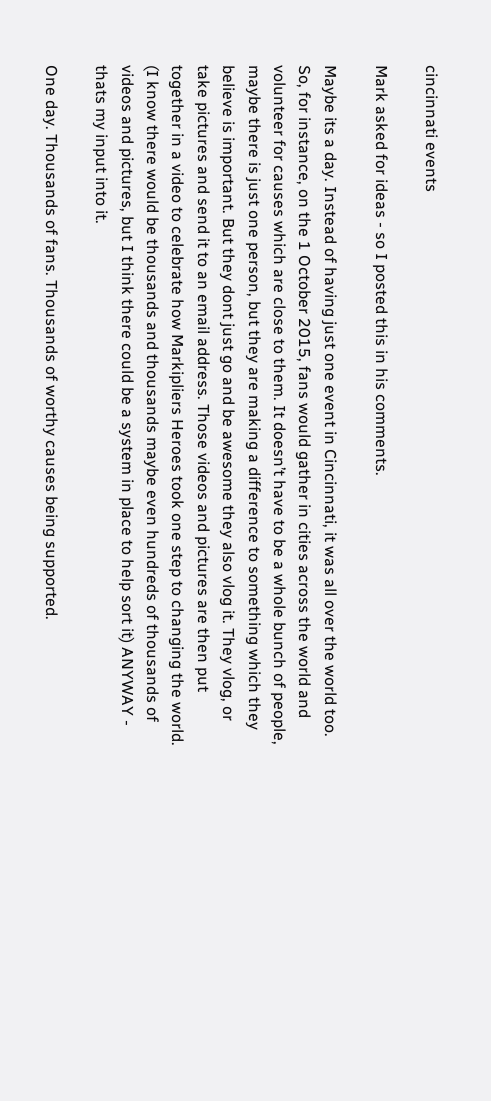cincinnati events

Mark asked for ideas - so I posted this in his comments.

Maybe its a day. Instead of having just one event in Cincinnati, it was all over the world too. So, for instance, on the 1 October 2015, fans would gather in cities across the world and volunteer for causes which are close to them. It doesn’t have to be a whole bunch of people, maybe there is just one person, but they are making a difference to something which they believe is important. But they dont just go and be awesome they also vlog it. They vlog, or take pictures and send it to an email address. Those videos and pictures are then put together in a video to celebrate how Markipliers Heroes took one step to changing the world. (I know there would be thousands and thousands maybe even hundreds of thousands of videos and pictures, but I think there could be a system in place to help sort it) ANYWAY - thats my input into it.

One day. Thousands of fans. Thousands of worthy causes being supported.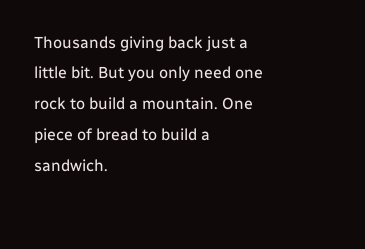Thousands giving back just a little bit. But you only need one rock to build a mountain. One piece of bread to build a sandwich.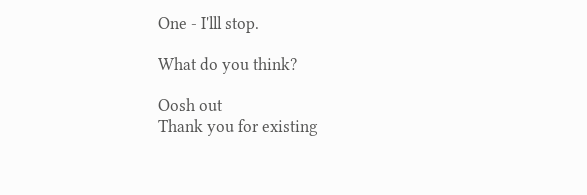One - I'lll stop.

What do you think?

Oosh out
Thank you for existing